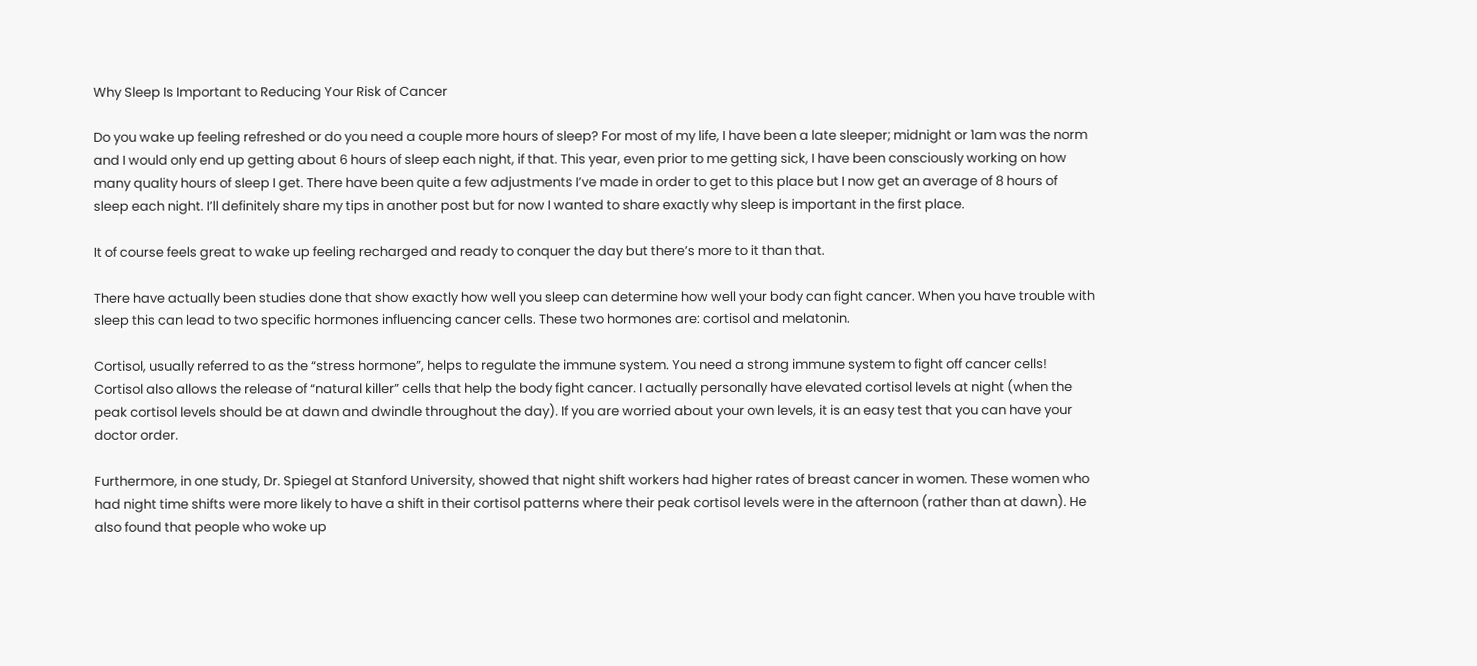Why Sleep Is Important to Reducing Your Risk of Cancer

Do you wake up feeling refreshed or do you need a couple more hours of sleep? For most of my life, I have been a late sleeper; midnight or 1am was the norm and I would only end up getting about 6 hours of sleep each night, if that. This year, even prior to me getting sick, I have been consciously working on how many quality hours of sleep I get. There have been quite a few adjustments I’ve made in order to get to this place but I now get an average of 8 hours of sleep each night. I’ll definitely share my tips in another post but for now I wanted to share exactly why sleep is important in the first place.

It of course feels great to wake up feeling recharged and ready to conquer the day but there’s more to it than that.

There have actually been studies done that show exactly how well you sleep can determine how well your body can fight cancer. When you have trouble with sleep this can lead to two specific hormones influencing cancer cells. These two hormones are: cortisol and melatonin.

Cortisol, usually referred to as the “stress hormone”, helps to regulate the immune system. You need a strong immune system to fight off cancer cells! Cortisol also allows the release of “natural killer” cells that help the body fight cancer. I actually personally have elevated cortisol levels at night (when the peak cortisol levels should be at dawn and dwindle throughout the day). If you are worried about your own levels, it is an easy test that you can have your doctor order.

Furthermore, in one study, Dr. Spiegel at Stanford University, showed that night shift workers had higher rates of breast cancer in women. These women who had night time shifts were more likely to have a shift in their cortisol patterns where their peak cortisol levels were in the afternoon (rather than at dawn). He also found that people who woke up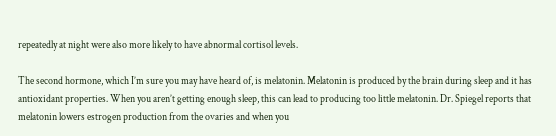repeatedly at night were also more likely to have abnormal cortisol levels.

The second hormone, which I’m sure you may have heard of, is melatonin. Melatonin is produced by the brain during sleep and it has antioxidant properties. When you aren’t getting enough sleep, this can lead to producing too little melatonin. Dr. Spiegel reports that melatonin lowers estrogen production from the ovaries and when you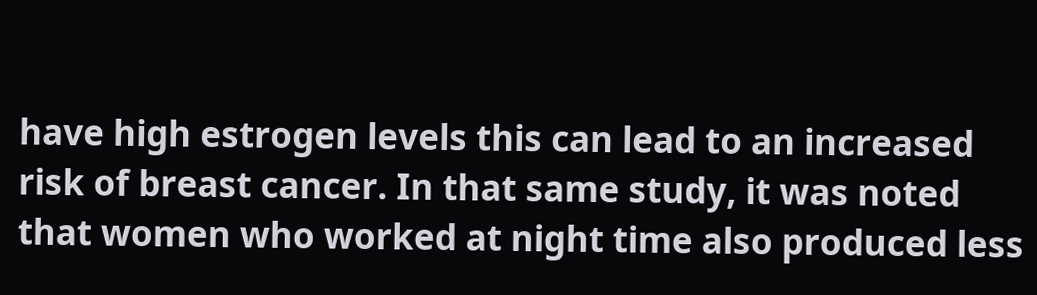have high estrogen levels this can lead to an increased risk of breast cancer. In that same study, it was noted that women who worked at night time also produced less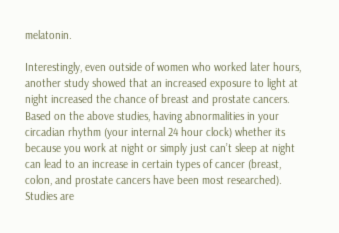melatonin.

Interestingly, even outside of women who worked later hours, another study showed that an increased exposure to light at night increased the chance of breast and prostate cancers. Based on the above studies, having abnormalities in your circadian rhythm (your internal 24 hour clock) whether its because you work at night or simply just can’t sleep at night can lead to an increase in certain types of cancer (breast, colon, and prostate cancers have been most researched). Studies are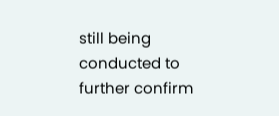still being conducted to further confirm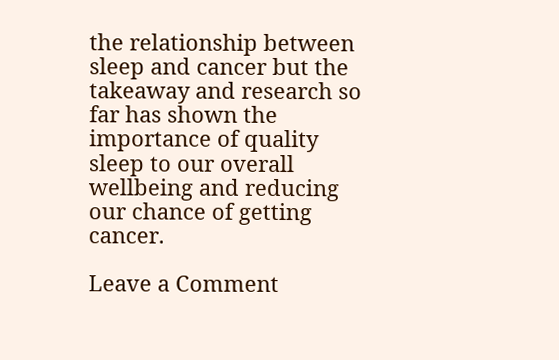the relationship between sleep and cancer but the takeaway and research so far has shown the importance of quality sleep to our overall wellbeing and reducing our chance of getting cancer.

Leave a Comment